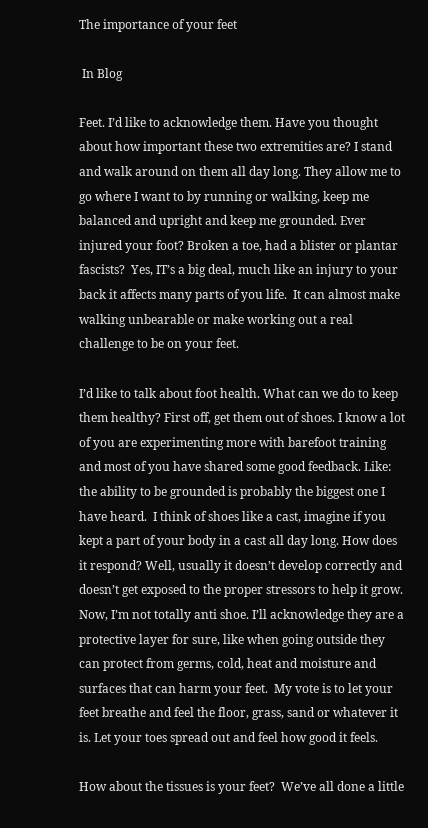The importance of your feet

 In Blog

Feet. I’d like to acknowledge them. Have you thought about how important these two extremities are? I stand and walk around on them all day long. They allow me to go where I want to by running or walking, keep me balanced and upright and keep me grounded. Ever injured your foot? Broken a toe, had a blister or plantar fascists?  Yes, IT’s a big deal, much like an injury to your back it affects many parts of you life.  It can almost make walking unbearable or make working out a real challenge to be on your feet.

I’d like to talk about foot health. What can we do to keep them healthy? First off, get them out of shoes. I know a lot of you are experimenting more with barefoot training and most of you have shared some good feedback. Like: the ability to be grounded is probably the biggest one I have heard.  I think of shoes like a cast, imagine if you kept a part of your body in a cast all day long. How does it respond? Well, usually it doesn’t develop correctly and doesn’t get exposed to the proper stressors to help it grow. Now, I’m not totally anti shoe. I’ll acknowledge they are a protective layer for sure, like when going outside they can protect from germs, cold, heat and moisture and surfaces that can harm your feet.  My vote is to let your feet breathe and feel the floor, grass, sand or whatever it is. Let your toes spread out and feel how good it feels.

How about the tissues is your feet?  We’ve all done a little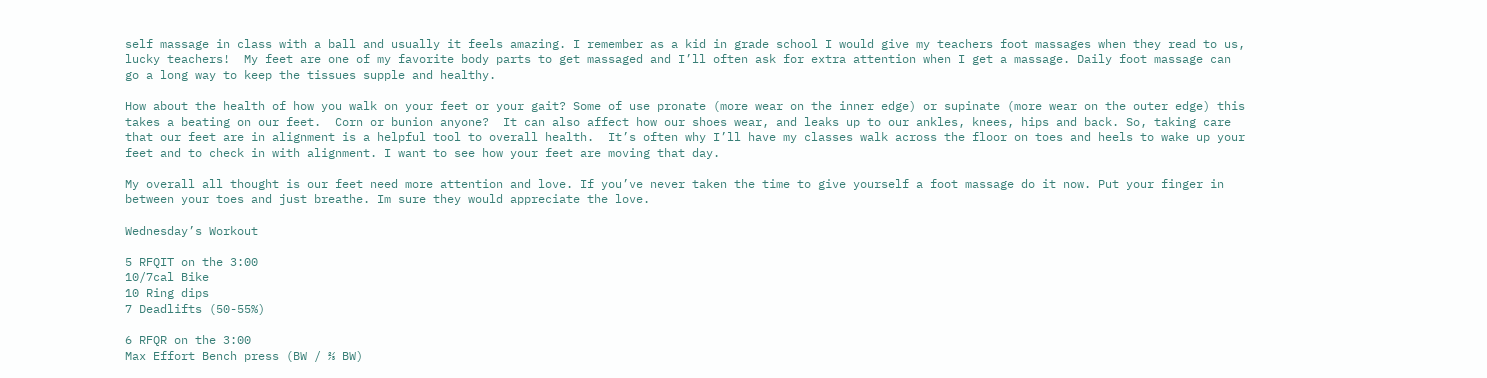self massage in class with a ball and usually it feels amazing. I remember as a kid in grade school I would give my teachers foot massages when they read to us, lucky teachers!  My feet are one of my favorite body parts to get massaged and I’ll often ask for extra attention when I get a massage. Daily foot massage can go a long way to keep the tissues supple and healthy.

How about the health of how you walk on your feet or your gait? Some of use pronate (more wear on the inner edge) or supinate (more wear on the outer edge) this takes a beating on our feet.  Corn or bunion anyone?  It can also affect how our shoes wear, and leaks up to our ankles, knees, hips and back. So, taking care that our feet are in alignment is a helpful tool to overall health.  It’s often why I’ll have my classes walk across the floor on toes and heels to wake up your feet and to check in with alignment. I want to see how your feet are moving that day.

My overall all thought is our feet need more attention and love. If you’ve never taken the time to give yourself a foot massage do it now. Put your finger in between your toes and just breathe. Im sure they would appreciate the love.

Wednesday’s Workout

5 RFQIT on the 3:00
10/7cal Bike
10 Ring dips
7 Deadlifts (50-55%)

6 RFQR on the 3:00
Max Effort Bench press (BW / ⅔ BW)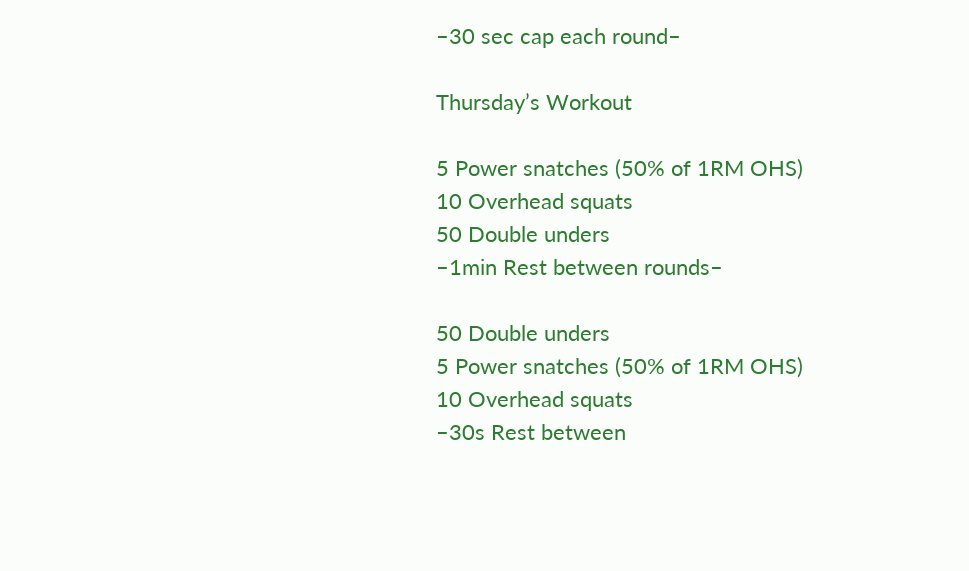–30 sec cap each round–

Thursday’s Workout

5 Power snatches (50% of 1RM OHS)
10 Overhead squats
50 Double unders
–1min Rest between rounds–

50 Double unders
5 Power snatches (50% of 1RM OHS)
10 Overhead squats
–30s Rest between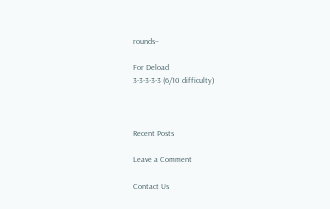rounds–

For Deload
3-3-3-3-3 (6/10 difficulty)



Recent Posts

Leave a Comment

Contact Us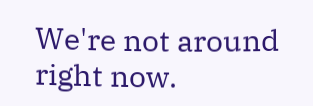We're not around right now.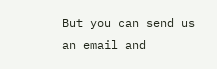But you can send us an email and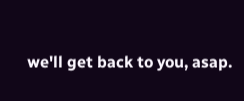we'll get back to you, asap.